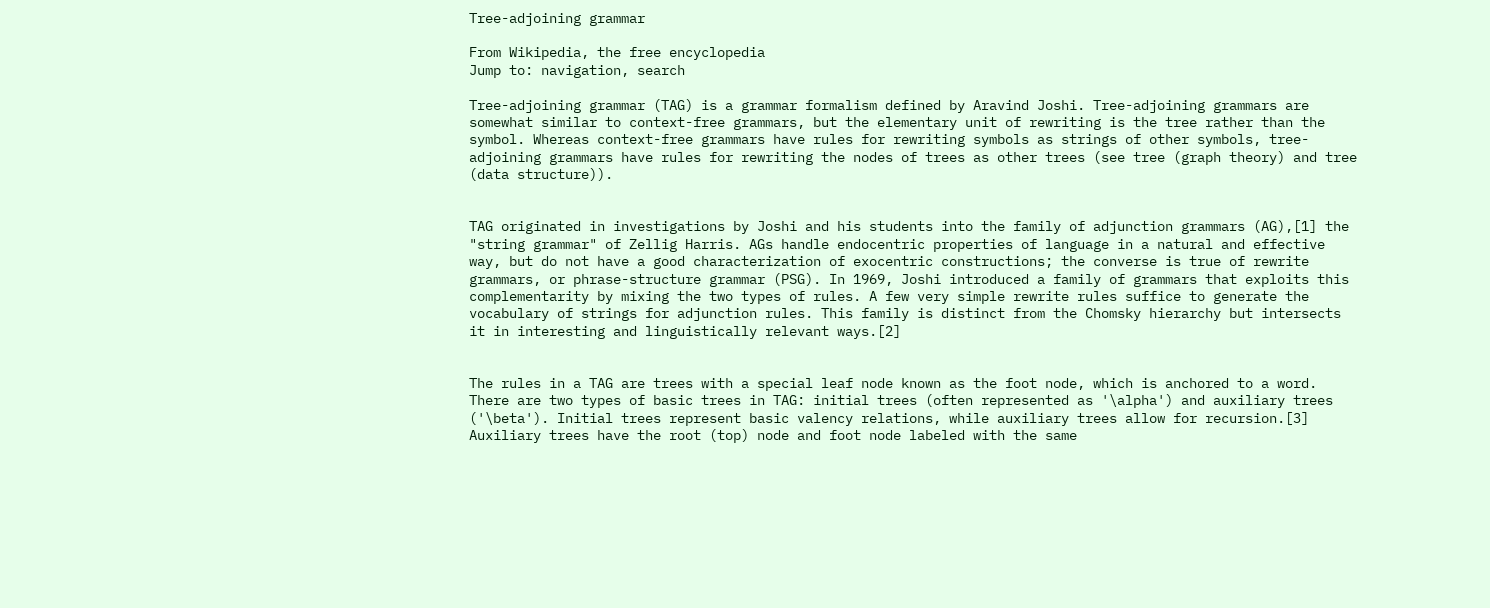Tree-adjoining grammar

From Wikipedia, the free encyclopedia
Jump to: navigation, search

Tree-adjoining grammar (TAG) is a grammar formalism defined by Aravind Joshi. Tree-adjoining grammars are somewhat similar to context-free grammars, but the elementary unit of rewriting is the tree rather than the symbol. Whereas context-free grammars have rules for rewriting symbols as strings of other symbols, tree-adjoining grammars have rules for rewriting the nodes of trees as other trees (see tree (graph theory) and tree (data structure)).


TAG originated in investigations by Joshi and his students into the family of adjunction grammars (AG),[1] the "string grammar" of Zellig Harris. AGs handle endocentric properties of language in a natural and effective way, but do not have a good characterization of exocentric constructions; the converse is true of rewrite grammars, or phrase-structure grammar (PSG). In 1969, Joshi introduced a family of grammars that exploits this complementarity by mixing the two types of rules. A few very simple rewrite rules suffice to generate the vocabulary of strings for adjunction rules. This family is distinct from the Chomsky hierarchy but intersects it in interesting and linguistically relevant ways.[2]


The rules in a TAG are trees with a special leaf node known as the foot node, which is anchored to a word. There are two types of basic trees in TAG: initial trees (often represented as '\alpha') and auxiliary trees ('\beta'). Initial trees represent basic valency relations, while auxiliary trees allow for recursion.[3] Auxiliary trees have the root (top) node and foot node labeled with the same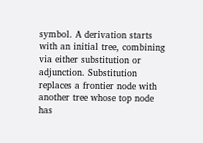symbol. A derivation starts with an initial tree, combining via either substitution or adjunction. Substitution replaces a frontier node with another tree whose top node has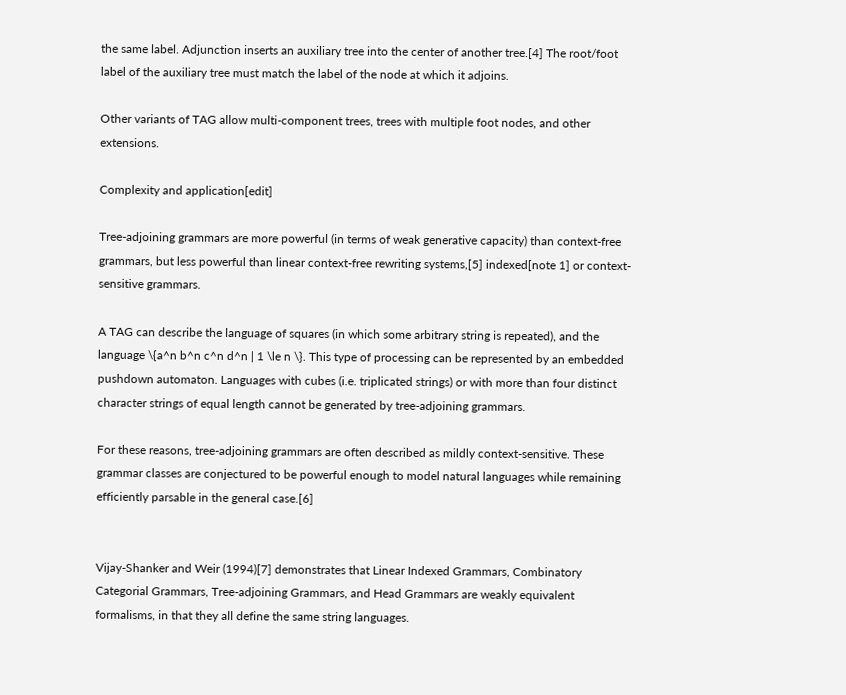the same label. Adjunction inserts an auxiliary tree into the center of another tree.[4] The root/foot label of the auxiliary tree must match the label of the node at which it adjoins.

Other variants of TAG allow multi-component trees, trees with multiple foot nodes, and other extensions.

Complexity and application[edit]

Tree-adjoining grammars are more powerful (in terms of weak generative capacity) than context-free grammars, but less powerful than linear context-free rewriting systems,[5] indexed[note 1] or context-sensitive grammars.

A TAG can describe the language of squares (in which some arbitrary string is repeated), and the language \{a^n b^n c^n d^n | 1 \le n \}. This type of processing can be represented by an embedded pushdown automaton. Languages with cubes (i.e. triplicated strings) or with more than four distinct character strings of equal length cannot be generated by tree-adjoining grammars.

For these reasons, tree-adjoining grammars are often described as mildly context-sensitive. These grammar classes are conjectured to be powerful enough to model natural languages while remaining efficiently parsable in the general case.[6]


Vijay-Shanker and Weir (1994)[7] demonstrates that Linear Indexed Grammars, Combinatory Categorial Grammars, Tree-adjoining Grammars, and Head Grammars are weakly equivalent formalisms, in that they all define the same string languages.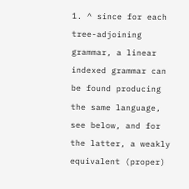1. ^ since for each tree-adjoining grammar, a linear indexed grammar can be found producing the same language, see below, and for the latter, a weakly equivalent (proper)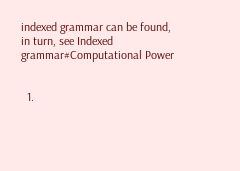indexed grammar can be found, in turn, see Indexed grammar#Computational Power


  1.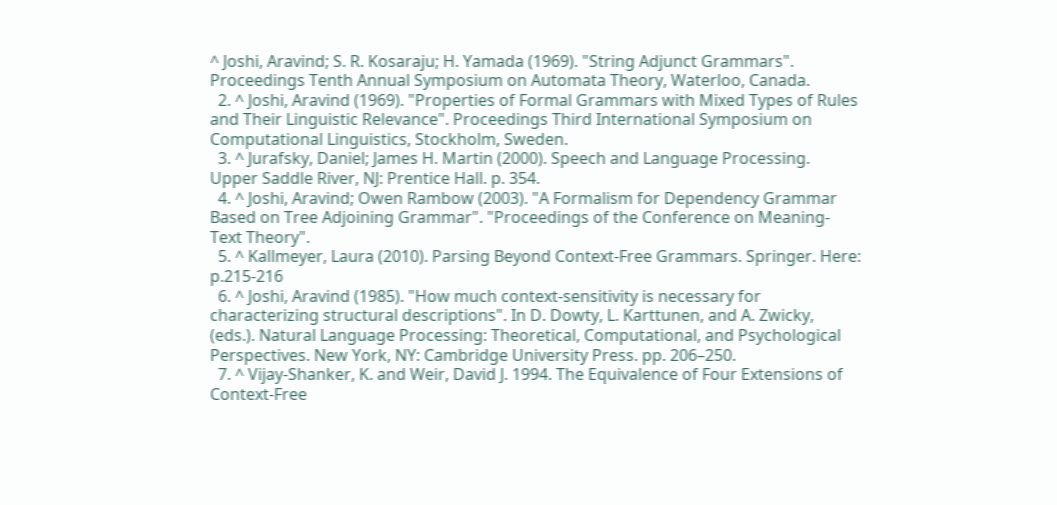^ Joshi, Aravind; S. R. Kosaraju; H. Yamada (1969). "String Adjunct Grammars". Proceedings Tenth Annual Symposium on Automata Theory, Waterloo, Canada.
  2. ^ Joshi, Aravind (1969). "Properties of Formal Grammars with Mixed Types of Rules and Their Linguistic Relevance". Proceedings Third International Symposium on Computational Linguistics, Stockholm, Sweden.
  3. ^ Jurafsky, Daniel; James H. Martin (2000). Speech and Language Processing. Upper Saddle River, NJ: Prentice Hall. p. 354.
  4. ^ Joshi, Aravind; Owen Rambow (2003). "A Formalism for Dependency Grammar Based on Tree Adjoining Grammar". "Proceedings of the Conference on Meaning-Text Theory".
  5. ^ Kallmeyer, Laura (2010). Parsing Beyond Context-Free Grammars. Springer. Here: p.215-216
  6. ^ Joshi, Aravind (1985). "How much context-sensitivity is necessary for characterizing structural descriptions". In D. Dowty, L. Karttunen, and A. Zwicky, (eds.). Natural Language Processing: Theoretical, Computational, and Psychological Perspectives. New York, NY: Cambridge University Press. pp. 206–250.
  7. ^ Vijay-Shanker, K. and Weir, David J. 1994. The Equivalence of Four Extensions of Context-Free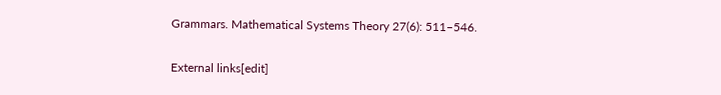Grammars. Mathematical Systems Theory 27(6): 511–546.

External links[edit]